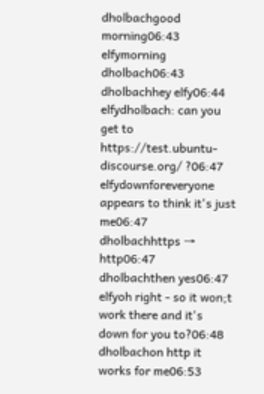dholbachgood morning06:43
elfymorning dholbach06:43
dholbachhey elfy06:44
elfydholbach: can you get to https://test.ubuntu-discourse.org/ ?06:47
elfydownforeveryone appears to think it's just me06:47
dholbachhttps → http06:47
dholbachthen yes06:47
elfyoh right - so it won;t work there and it's down for you to?06:48
dholbachon http it works for me06:53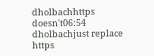dholbachhttps doesn't06:54
dholbachjust replace https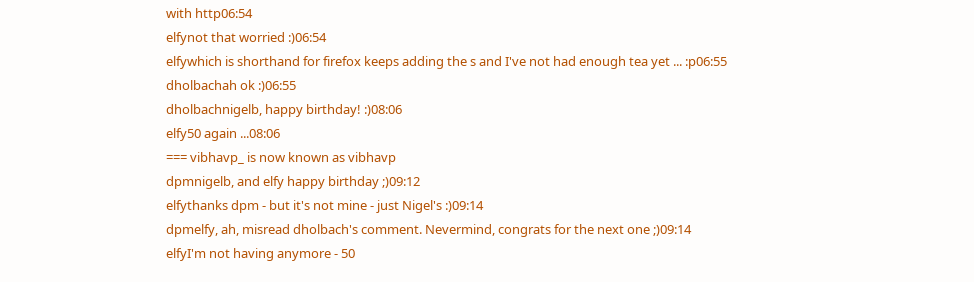with http06:54
elfynot that worried :)06:54
elfywhich is shorthand for firefox keeps adding the s and I've not had enough tea yet ... :p06:55
dholbachah ok :)06:55
dholbachnigelb, happy birthday! :)08:06
elfy50 again ...08:06
=== vibhavp_ is now known as vibhavp
dpmnigelb, and elfy happy birthday ;)09:12
elfythanks dpm - but it's not mine - just Nigel's :)09:14
dpmelfy, ah, misread dholbach's comment. Nevermind, congrats for the next one ;)09:14
elfyI'm not having anymore - 50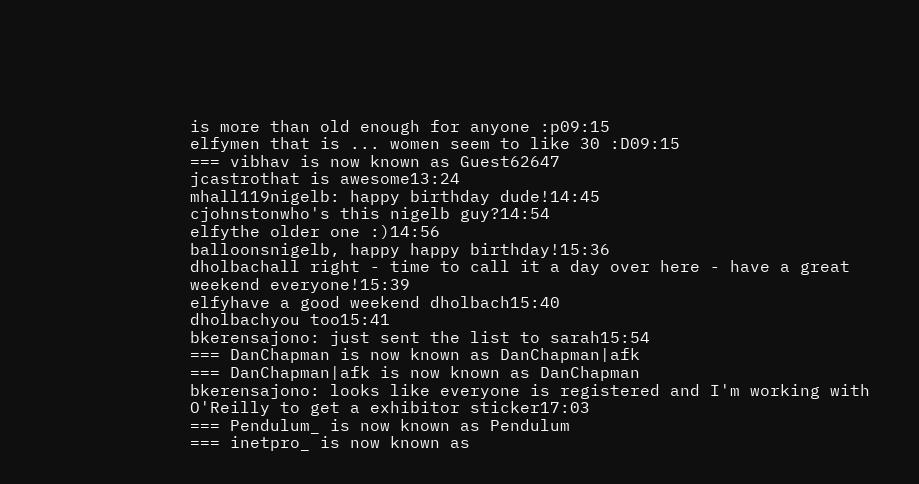is more than old enough for anyone :p09:15
elfymen that is ... women seem to like 30 :D09:15
=== vibhav is now known as Guest62647
jcastrothat is awesome13:24
mhall119nigelb: happy birthday dude!14:45
cjohnstonwho's this nigelb guy?14:54
elfythe older one :)14:56
balloonsnigelb, happy happy birthday!15:36
dholbachall right - time to call it a day over here - have a great weekend everyone!15:39
elfyhave a good weekend dholbach15:40
dholbachyou too15:41
bkerensajono: just sent the list to sarah15:54
=== DanChapman is now known as DanChapman|afk
=== DanChapman|afk is now known as DanChapman
bkerensajono: looks like everyone is registered and I'm working with O'Reilly to get a exhibitor sticker17:03
=== Pendulum_ is now known as Pendulum
=== inetpro_ is now known as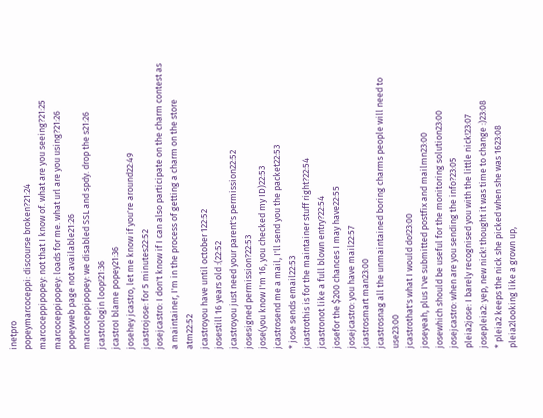inetpro
popeymarcoceppi: discourse broken?21:24
marcoceppipopey: not that I know of. what are you seeing?21:25
marcoceppipopey: loads for me. what url are you using?21:26
popeyweb page not available21:26
marcoceppipopey: we disabled SSL and spdy. drop the s21:26
jcastrologin loop!21:36
jcastroI blame popey21:36
josehey jcastro, let me know if you're around22:49
jcastrojose: for 5 minutes22:52
josejcastro: I don't know if I can also participate on the charm contest as a maintainer, I'm in the process of getting a charm on the store atm22:52
jcastroyou have until october 122:52
josestill 16 years old :(22:52
jcastroyou just need your parent's permission22:52
josesigned permission?22:53
jose(you know I'm 16, you checked my ID)22:53
jcastrosend me a mail, I'll send you the packet22:53
* jose sends email22:53
jcastrothis is for the maintainer stuff right?22:54
jcastronot like a full blown entry?22:54
josefor the $200 chances I may have22:55
josejcastro: you have mail22:57
jcastrosmart man23:00
jcastrosnag all the unmaintained boring charms people will need to use23:00
jcastrothat's what I would do!23:00
joseyeah, plus I've submitted postfix and mailmn23:00
josewhich should be useful for the monitoring solution23:00
josejcastro: when are you sending the info?23:05
pleia2jose: I barely recognised you with the little nick!23:07
josepleia2: yep, new nick! thought it was time to change :)23:08
* pleia2 keeps the nick she picked when she was 1623:08
pleia2looking like a grown up,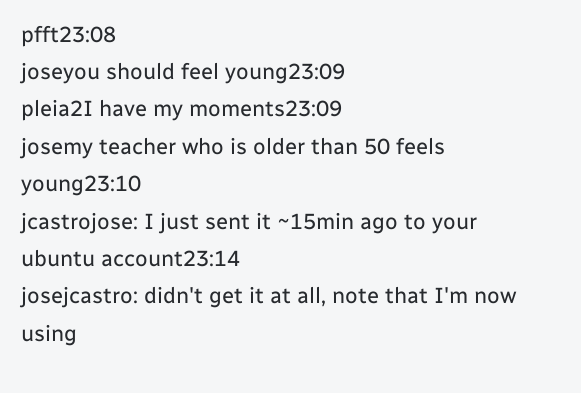pfft23:08
joseyou should feel young23:09
pleia2I have my moments23:09
josemy teacher who is older than 50 feels young23:10
jcastrojose: I just sent it ~15min ago to your ubuntu account23:14
josejcastro: didn't get it at all, note that I'm now using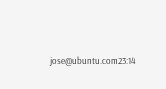jose@ubuntu.com23:14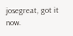josegreat, got it now.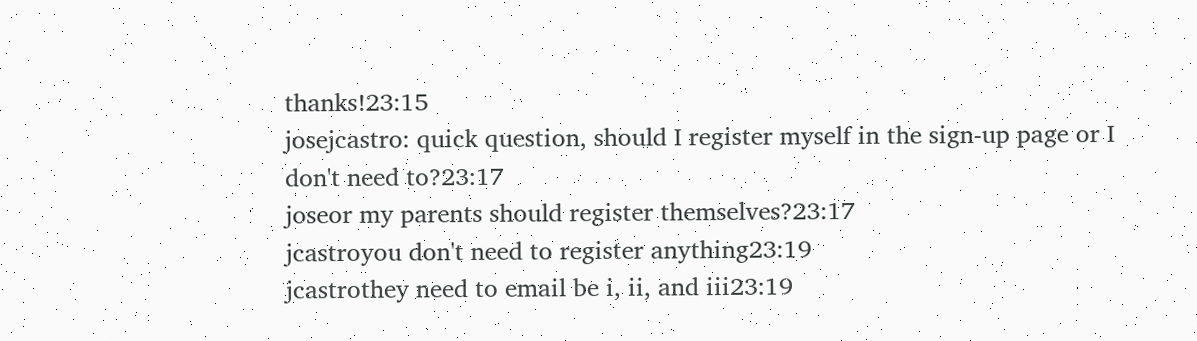thanks!23:15
josejcastro: quick question, should I register myself in the sign-up page or I don't need to?23:17
joseor my parents should register themselves?23:17
jcastroyou don't need to register anything23:19
jcastrothey need to email be i, ii, and iii23:19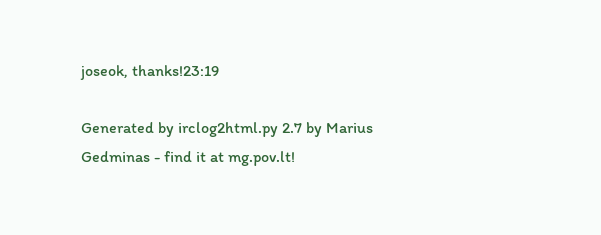joseok, thanks!23:19

Generated by irclog2html.py 2.7 by Marius Gedminas - find it at mg.pov.lt!